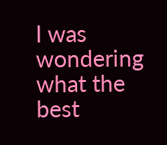I was wondering what the best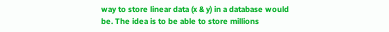way to store linear data (x & y) in a database would be. The idea is to be able to store millions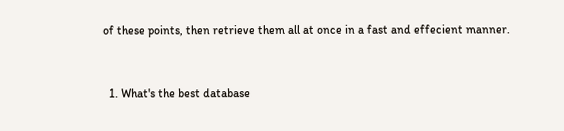of these points, then retrieve them all at once in a fast and effecient manner.


  1. What's the best database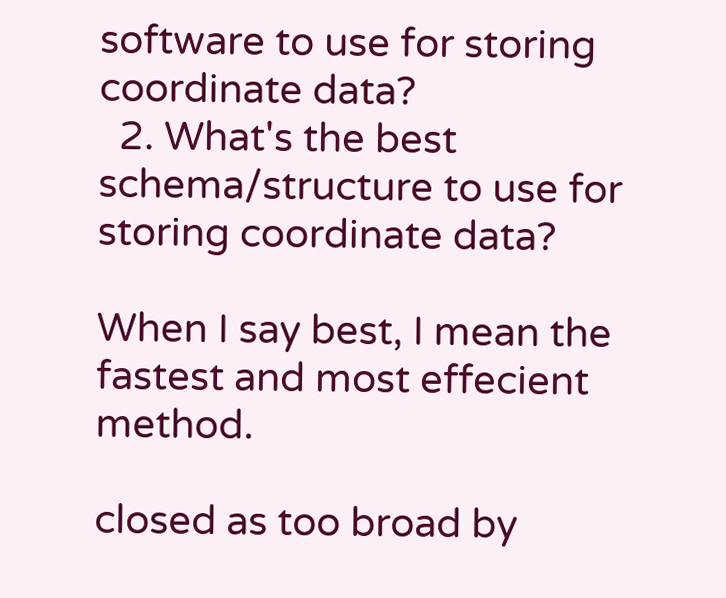software to use for storing coordinate data?
  2. What's the best schema/structure to use for storing coordinate data?

When I say best, I mean the fastest and most effecient method.

closed as too broad by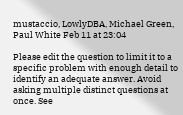mustaccio, LowlyDBA, Michael Green, Paul White Feb 11 at 23:04

Please edit the question to limit it to a specific problem with enough detail to identify an adequate answer. Avoid asking multiple distinct questions at once. See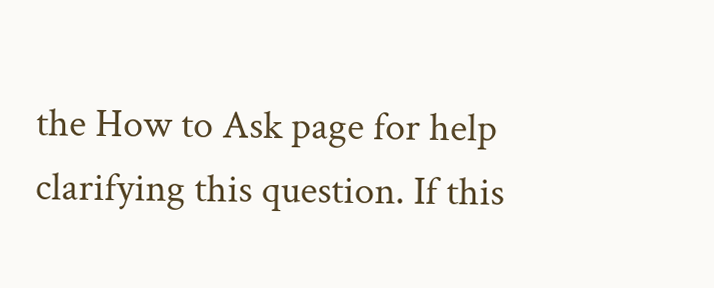the How to Ask page for help clarifying this question. If this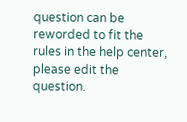question can be reworded to fit the rules in the help center, please edit the question.